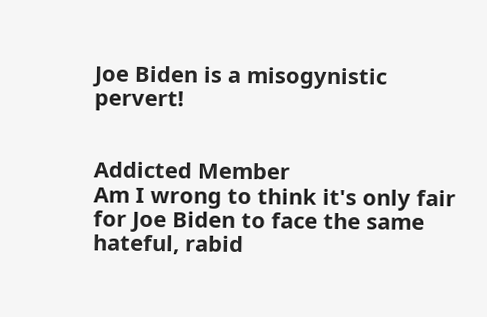Joe Biden is a misogynistic pervert!


Addicted Member
Am I wrong to think it's only fair for Joe Biden to face the same hateful, rabid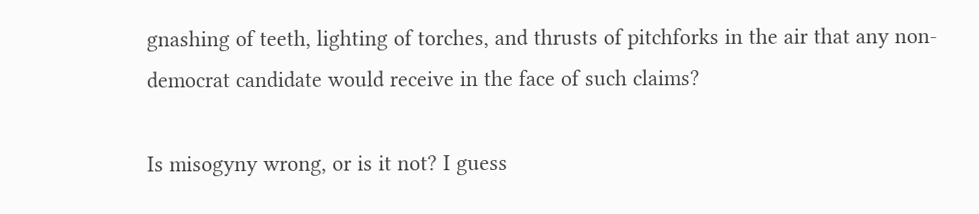gnashing of teeth, lighting of torches, and thrusts of pitchforks in the air that any non-democrat candidate would receive in the face of such claims?

Is misogyny wrong, or is it not? I guess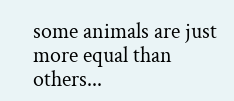some animals are just more equal than others...